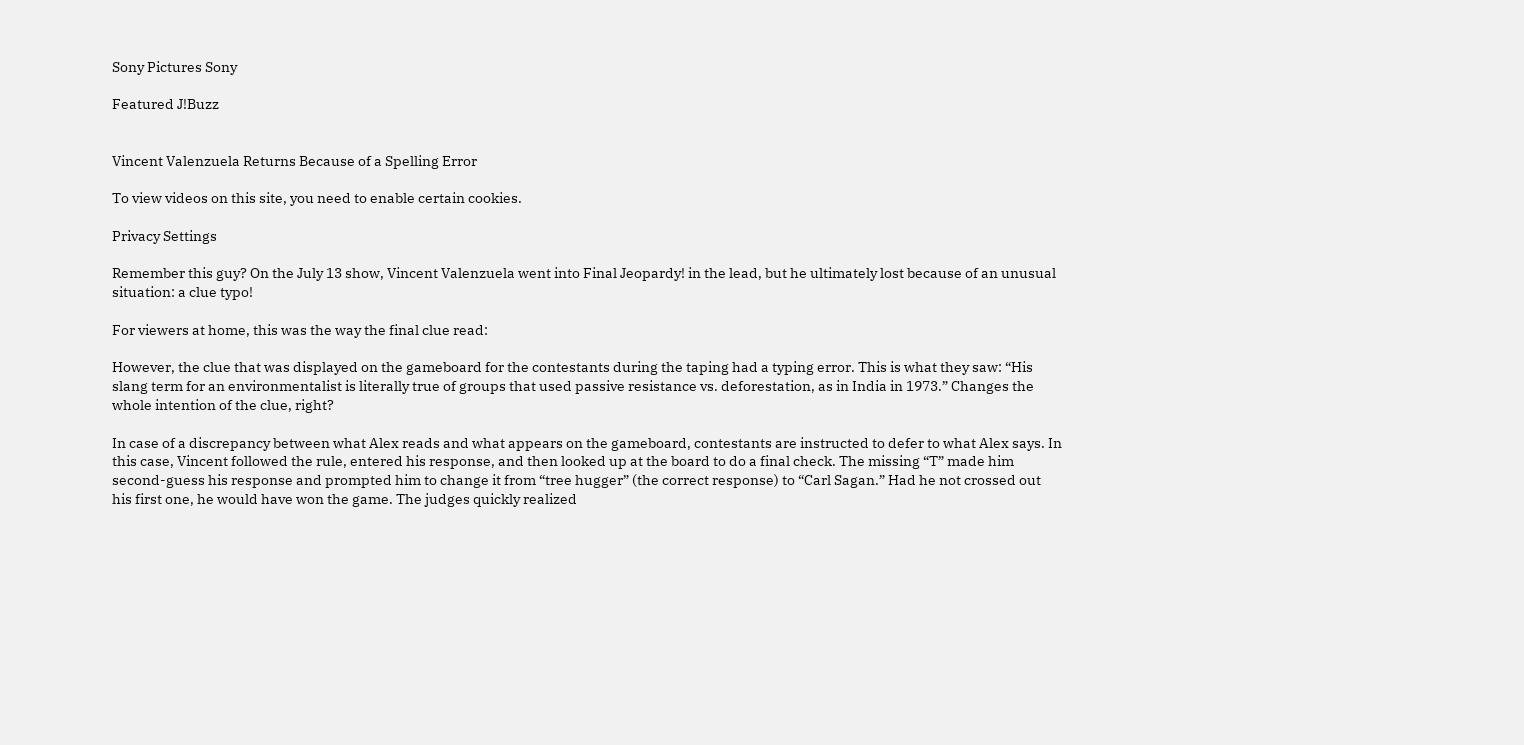Sony Pictures Sony

Featured J!Buzz


Vincent Valenzuela Returns Because of a Spelling Error

To view videos on this site, you need to enable certain cookies.

Privacy Settings

Remember this guy? On the July 13 show, Vincent Valenzuela went into Final Jeopardy! in the lead, but he ultimately lost because of an unusual situation: a clue typo!

For viewers at home, this was the way the final clue read:

However, the clue that was displayed on the gameboard for the contestants during the taping had a typing error. This is what they saw: “His slang term for an environmentalist is literally true of groups that used passive resistance vs. deforestation, as in India in 1973.” Changes the whole intention of the clue, right?

In case of a discrepancy between what Alex reads and what appears on the gameboard, contestants are instructed to defer to what Alex says. In this case, Vincent followed the rule, entered his response, and then looked up at the board to do a final check. The missing “T” made him second-guess his response and prompted him to change it from “tree hugger” (the correct response) to “Carl Sagan.” Had he not crossed out his first one, he would have won the game. The judges quickly realized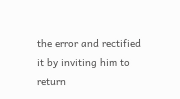the error and rectified it by inviting him to return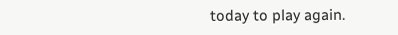today to play again.